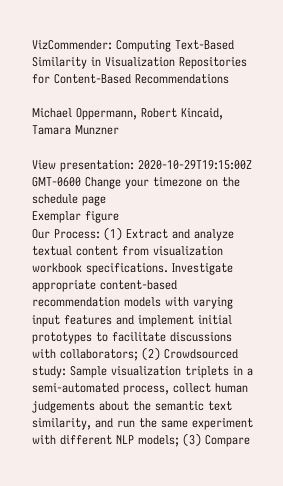VizCommender: Computing Text-Based Similarity in Visualization Repositories for Content-Based Recommendations

Michael Oppermann, Robert Kincaid, Tamara Munzner

View presentation: 2020-10-29T19:15:00Z GMT-0600 Change your timezone on the schedule page
Exemplar figure
Our Process: (1) Extract and analyze textual content from visualization workbook specifications. Investigate appropriate content-based recommendation models with varying input features and implement initial prototypes to facilitate discussions with collaborators; (2) Crowdsourced study: Sample visualization triplets in a semi-automated process, collect human judgements about the semantic text similarity, and run the same experiment with different NLP models; (3) Compare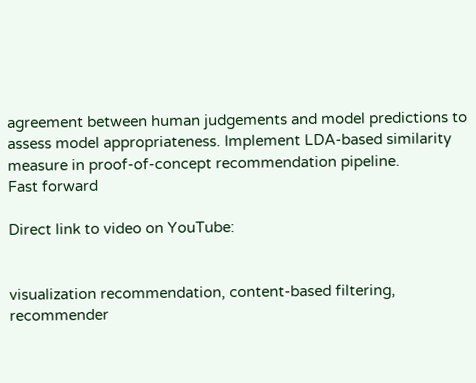agreement between human judgements and model predictions to assess model appropriateness. Implement LDA-based similarity measure in proof-of-concept recommendation pipeline.
Fast forward

Direct link to video on YouTube:


visualization recommendation, content-based filtering, recommender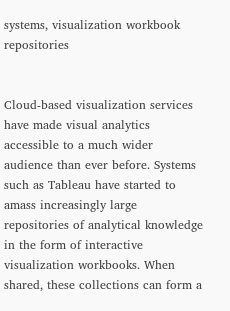systems, visualization workbook repositories


Cloud-based visualization services have made visual analytics accessible to a much wider audience than ever before. Systems such as Tableau have started to amass increasingly large repositories of analytical knowledge in the form of interactive visualization workbooks. When shared, these collections can form a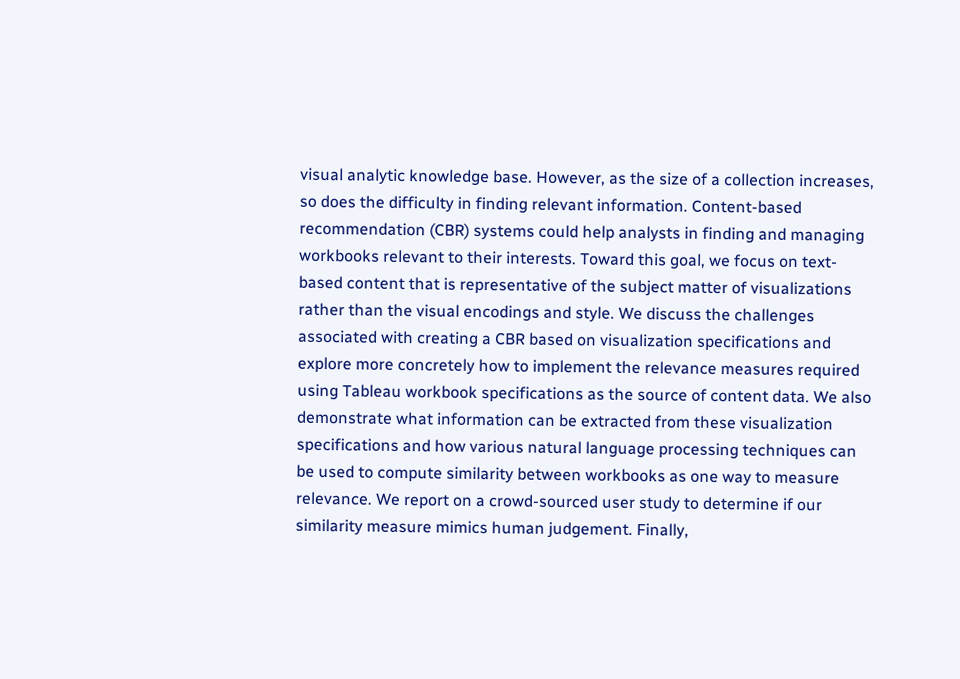visual analytic knowledge base. However, as the size of a collection increases, so does the difficulty in finding relevant information. Content-based recommendation (CBR) systems could help analysts in finding and managing workbooks relevant to their interests. Toward this goal, we focus on text-based content that is representative of the subject matter of visualizations rather than the visual encodings and style. We discuss the challenges associated with creating a CBR based on visualization specifications and explore more concretely how to implement the relevance measures required using Tableau workbook specifications as the source of content data. We also demonstrate what information can be extracted from these visualization specifications and how various natural language processing techniques can be used to compute similarity between workbooks as one way to measure relevance. We report on a crowd-sourced user study to determine if our similarity measure mimics human judgement. Finally,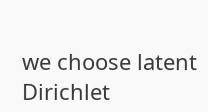we choose latent Dirichlet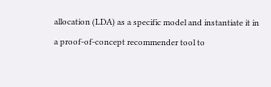allocation (LDA) as a specific model and instantiate it in a proof-of-concept recommender tool to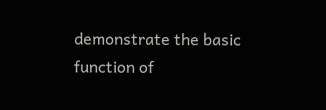demonstrate the basic function of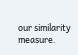our similarity measure.